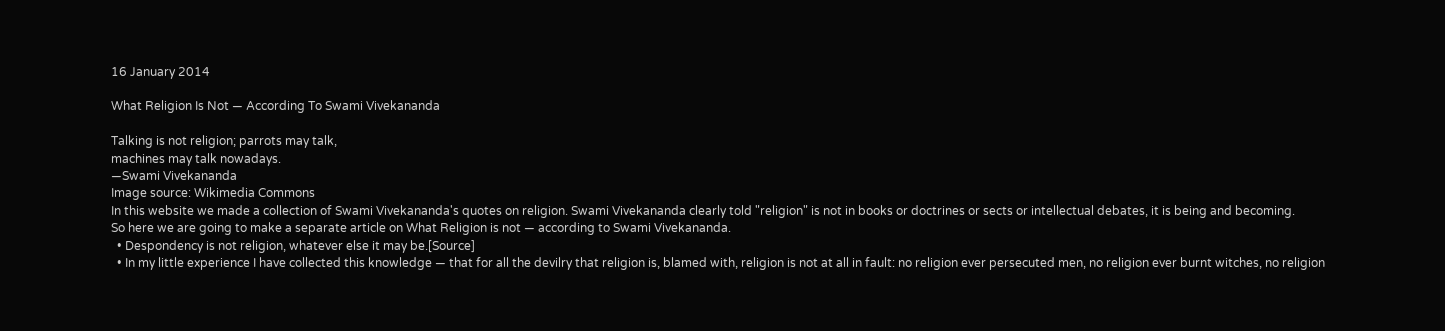16 January 2014

What Religion Is Not — According To Swami Vivekananda

Talking is not religion; parrots may talk,
machines may talk nowadays.
—Swami Vivekananda
Image source: Wikimedia Commons
In this website we made a collection of Swami Vivekananda's quotes on religion. Swami Vivekananda clearly told "religion" is not in books or doctrines or sects or intellectual debates, it is being and becoming.
So here we are going to make a separate article on What Religion is not — according to Swami Vivekananda.
  • Despondency is not religion, whatever else it may be.[Source]
  • In my little experience I have collected this knowledge — that for all the devilry that religion is, blamed with, religion is not at all in fault: no religion ever persecuted men, no religion ever burnt witches, no religion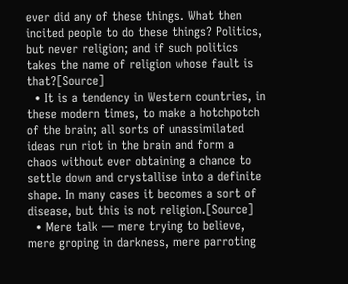ever did any of these things. What then incited people to do these things? Politics, but never religion; and if such politics takes the name of religion whose fault is that?[Source]
  • It is a tendency in Western countries, in these modern times, to make a hotchpotch of the brain; all sorts of unassimilated ideas run riot in the brain and form a chaos without ever obtaining a chance to settle down and crystallise into a definite shape. In many cases it becomes a sort of disease, but this is not religion.[Source]
  • Mere talk — mere trying to believe, mere groping in darkness, mere parroting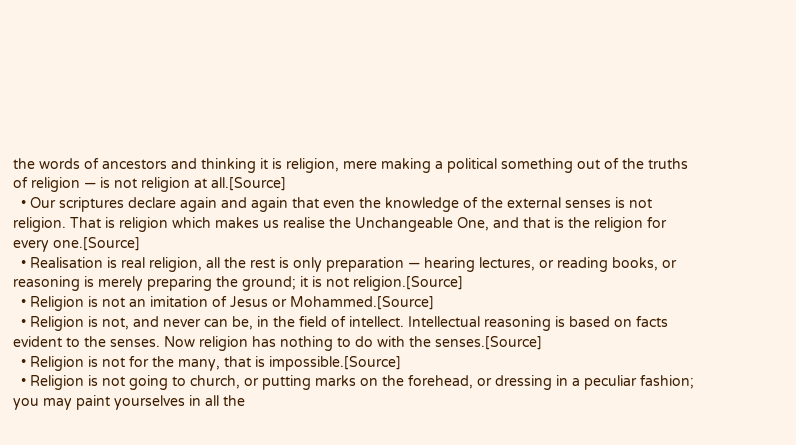the words of ancestors and thinking it is religion, mere making a political something out of the truths of religion — is not religion at all.[Source]
  • Our scriptures declare again and again that even the knowledge of the external senses is not religion. That is religion which makes us realise the Unchangeable One, and that is the religion for every one.[Source]
  • Realisation is real religion, all the rest is only preparation — hearing lectures, or reading books, or reasoning is merely preparing the ground; it is not religion.[Source]
  • Religion is not an imitation of Jesus or Mohammed.[Source]
  • Religion is not, and never can be, in the field of intellect. Intellectual reasoning is based on facts evident to the senses. Now religion has nothing to do with the senses.[Source]
  • Religion is not for the many, that is impossible.[Source]
  • Religion is not going to church, or putting marks on the forehead, or dressing in a peculiar fashion; you may paint yourselves in all the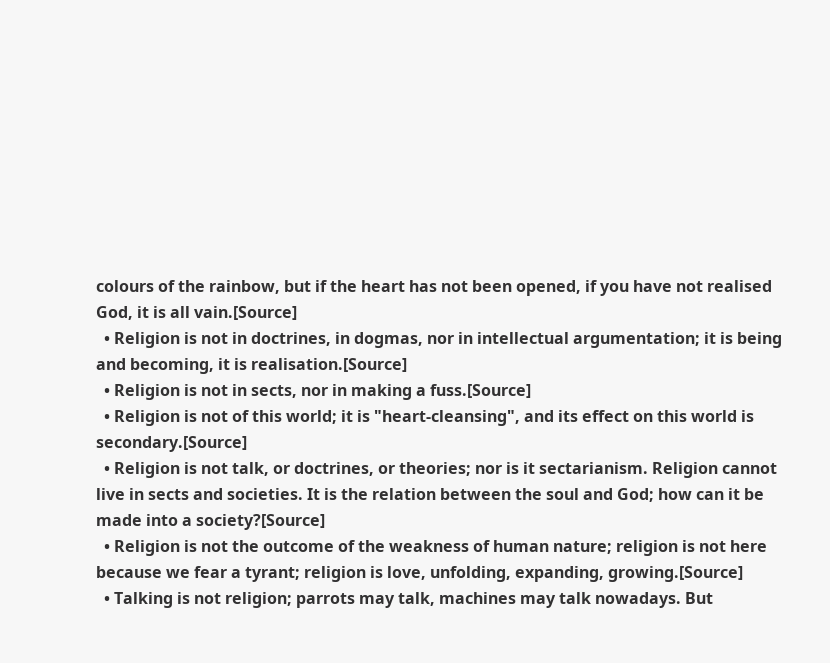colours of the rainbow, but if the heart has not been opened, if you have not realised God, it is all vain.[Source]
  • Religion is not in doctrines, in dogmas, nor in intellectual argumentation; it is being and becoming, it is realisation.[Source]
  • Religion is not in sects, nor in making a fuss.[Source]
  • Religion is not of this world; it is "heart-cleansing", and its effect on this world is secondary.[Source]
  • Religion is not talk, or doctrines, or theories; nor is it sectarianism. Religion cannot live in sects and societies. It is the relation between the soul and God; how can it be made into a society?[Source]
  • Religion is not the outcome of the weakness of human nature; religion is not here because we fear a tyrant; religion is love, unfolding, expanding, growing.[Source]
  • Talking is not religion; parrots may talk, machines may talk nowadays. But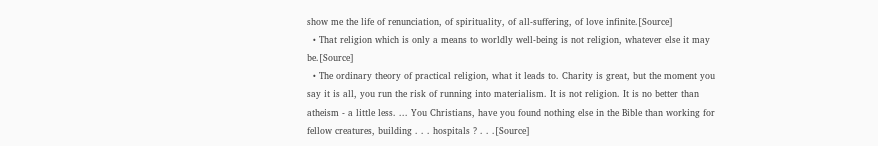show me the life of renunciation, of spirituality, of all-suffering, of love infinite.[Source]
  • That religion which is only a means to worldly well-being is not religion, whatever else it may be.[Source]
  • The ordinary theory of practical religion, what it leads to. Charity is great, but the moment you say it is all, you run the risk of running into materialism. It is not religion. It is no better than atheism - a little less. ... You Christians, have you found nothing else in the Bible than working for fellow creatures, building . . . hospitals ? . . .[Source]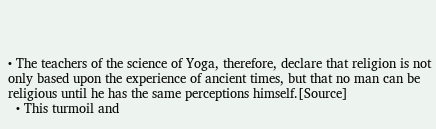• The teachers of the science of Yoga, therefore, declare that religion is not only based upon the experience of ancient times, but that no man can be religious until he has the same perceptions himself.[Source]
  • This turmoil and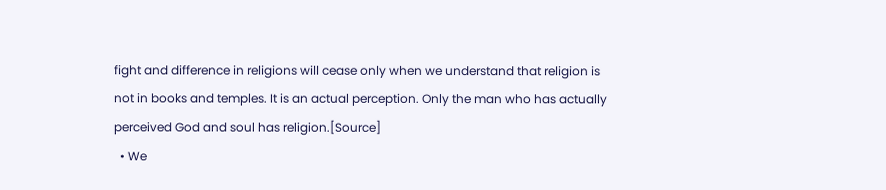fight and difference in religions will cease only when we understand that religion is not in books and temples. It is an actual perception. Only the man who has actually perceived God and soul has religion.[Source]
  • We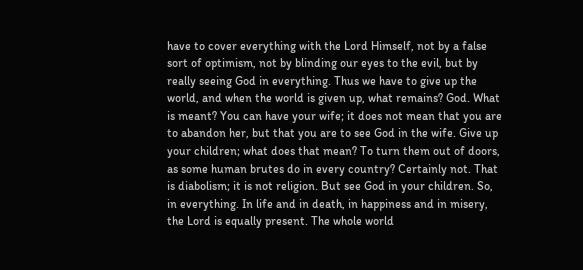have to cover everything with the Lord Himself, not by a false sort of optimism, not by blinding our eyes to the evil, but by really seeing God in everything. Thus we have to give up the world, and when the world is given up, what remains? God. What is meant? You can have your wife; it does not mean that you are to abandon her, but that you are to see God in the wife. Give up your children; what does that mean? To turn them out of doors, as some human brutes do in every country? Certainly not. That is diabolism; it is not religion. But see God in your children. So, in everything. In life and in death, in happiness and in misery, the Lord is equally present. The whole world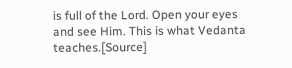is full of the Lord. Open your eyes and see Him. This is what Vedanta teaches.[Source]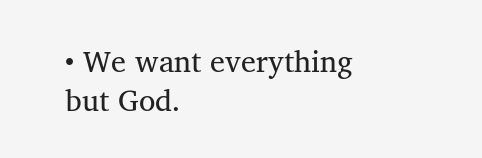• We want everything but God.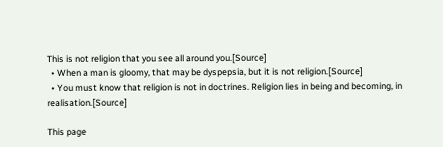This is not religion that you see all around you.[Source]
  • When a man is gloomy, that may be dyspepsia, but it is not religion.[Source]
  • You must know that religion is not in doctrines. Religion lies in being and becoming, in realisation.[Source]

This page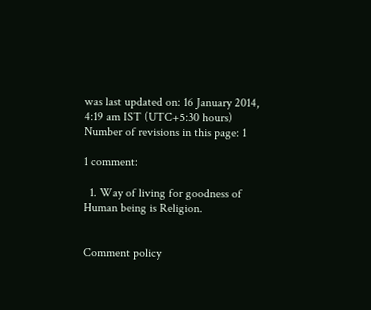was last updated on: 16 January 2014, 4:19 am IST (UTC+5:30 hours)
Number of revisions in this page: 1

1 comment:

  1. Way of living for goodness of Human being is Religion.


Comment policy